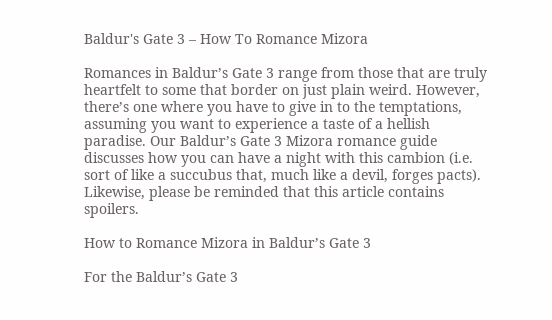Baldur's Gate 3 – How To Romance Mizora

Romances in Baldur’s Gate 3 range from those that are truly heartfelt to some that border on just plain weird. However, there’s one where you have to give in to the temptations, assuming you want to experience a taste of a hellish paradise. Our Baldur’s Gate 3 Mizora romance guide discusses how you can have a night with this cambion (i.e. sort of like a succubus that, much like a devil, forges pacts). Likewise, please be reminded that this article contains spoilers.

How to Romance Mizora in Baldur’s Gate 3

For the Baldur’s Gate 3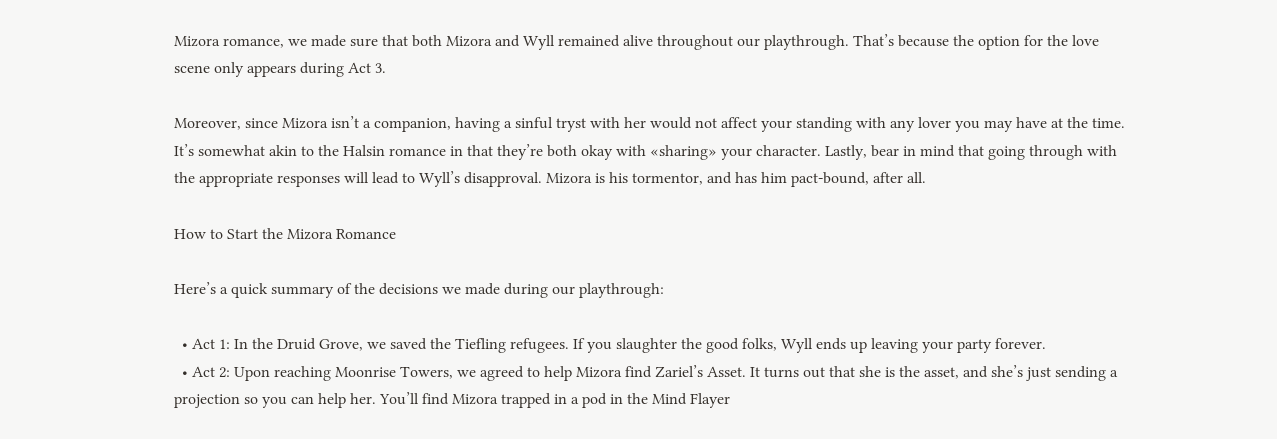Mizora romance, we made sure that both Mizora and Wyll remained alive throughout our playthrough. That’s because the option for the love scene only appears during Act 3.

Moreover, since Mizora isn’t a companion, having a sinful tryst with her would not affect your standing with any lover you may have at the time. It’s somewhat akin to the Halsin romance in that they’re both okay with «sharing» your character. Lastly, bear in mind that going through with the appropriate responses will lead to Wyll’s disapproval. Mizora is his tormentor, and has him pact-bound, after all.

How to Start the Mizora Romance

Here’s a quick summary of the decisions we made during our playthrough:

  • Act 1: In the Druid Grove, we saved the Tiefling refugees. If you slaughter the good folks, Wyll ends up leaving your party forever.
  • Act 2: Upon reaching Moonrise Towers, we agreed to help Mizora find Zariel’s Asset. It turns out that she is the asset, and she’s just sending a projection so you can help her. You’ll find Mizora trapped in a pod in the Mind Flayer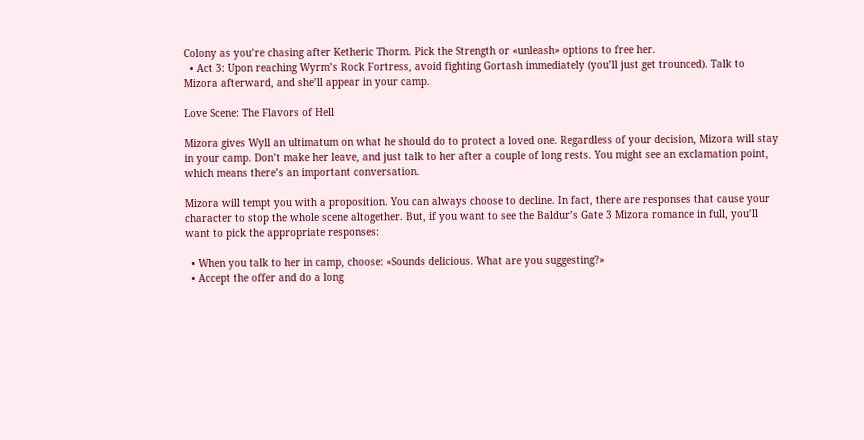Colony as you’re chasing after Ketheric Thorm. Pick the Strength or «unleash» options to free her.
  • Act 3: Upon reaching Wyrm’s Rock Fortress, avoid fighting Gortash immediately (you’ll just get trounced). Talk to Mizora afterward, and she’ll appear in your camp.

Love Scene: The Flavors of Hell

Mizora gives Wyll an ultimatum on what he should do to protect a loved one. Regardless of your decision, Mizora will stay in your camp. Don’t make her leave, and just talk to her after a couple of long rests. You might see an exclamation point, which means there’s an important conversation.

Mizora will tempt you with a proposition. You can always choose to decline. In fact, there are responses that cause your character to stop the whole scene altogether. But, if you want to see the Baldur’s Gate 3 Mizora romance in full, you’ll want to pick the appropriate responses:

  • When you talk to her in camp, choose: «Sounds delicious. What are you suggesting?»
  • Accept the offer and do a long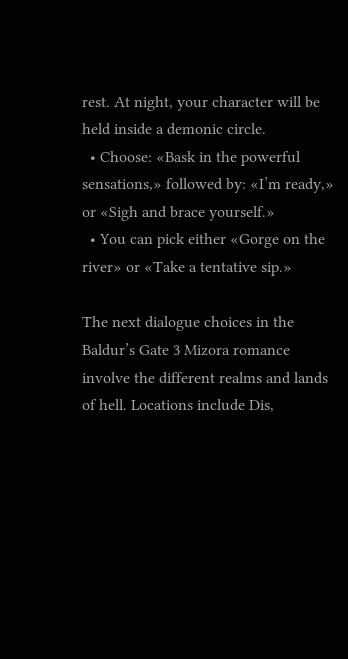rest. At night, your character will be held inside a demonic circle.
  • Choose: «Bask in the powerful sensations,» followed by: «I’m ready,» or «Sigh and brace yourself.»
  • You can pick either «Gorge on the river» or «Take a tentative sip.»

The next dialogue choices in the Baldur’s Gate 3 Mizora romance involve the different realms and lands of hell. Locations include Dis,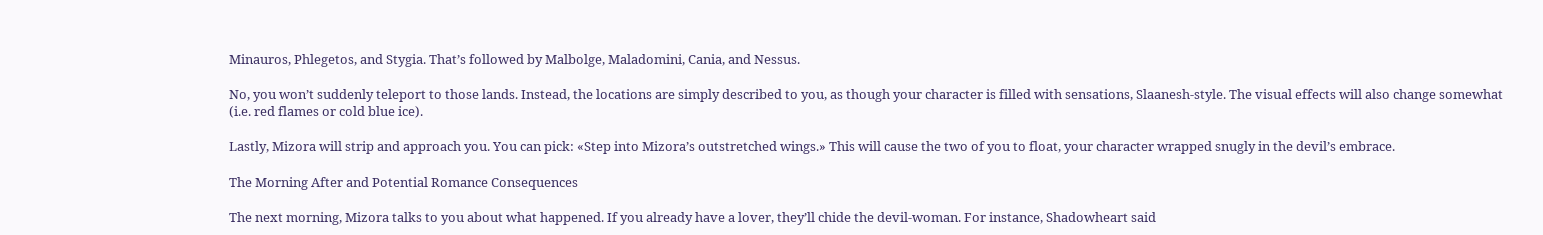Minauros, Phlegetos, and Stygia. That’s followed by Malbolge, Maladomini, Cania, and Nessus.

No, you won’t suddenly teleport to those lands. Instead, the locations are simply described to you, as though your character is filled with sensations, Slaanesh-style. The visual effects will also change somewhat (i.e. red flames or cold blue ice).

Lastly, Mizora will strip and approach you. You can pick: «Step into Mizora’s outstretched wings.» This will cause the two of you to float, your character wrapped snugly in the devil’s embrace.

The Morning After and Potential Romance Consequences

The next morning, Mizora talks to you about what happened. If you already have a lover, they’ll chide the devil-woman. For instance, Shadowheart said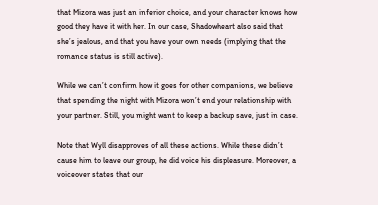that Mizora was just an inferior choice, and your character knows how good they have it with her. In our case, Shadowheart also said that she’s jealous, and that you have your own needs (implying that the romance status is still active).

While we can’t confirm how it goes for other companions, we believe that spending the night with Mizora won’t end your relationship with your partner. Still, you might want to keep a backup save, just in case.

Note that Wyll disapproves of all these actions. While these didn’t cause him to leave our group, he did voice his displeasure. Moreover, a voiceover states that our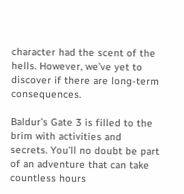character had the scent of the hells. However, we’ve yet to discover if there are long-term consequences.

Baldur’s Gate 3 is filled to the brim with activities and secrets. You’ll no doubt be part of an adventure that can take countless hours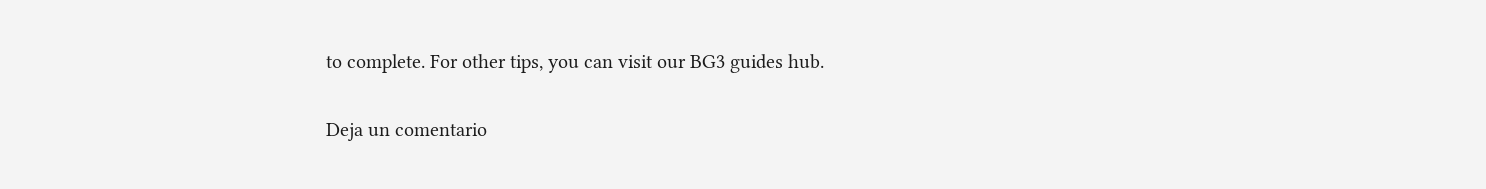to complete. For other tips, you can visit our BG3 guides hub.

Deja un comentario